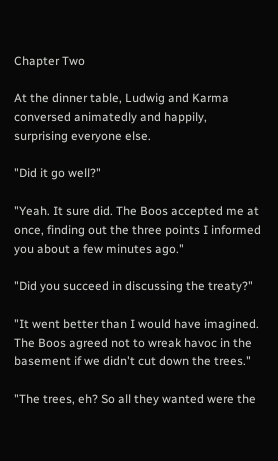Chapter Two

At the dinner table, Ludwig and Karma conversed animatedly and happily, surprising everyone else.

"Did it go well?"

"Yeah. It sure did. The Boos accepted me at once, finding out the three points I informed you about a few minutes ago."

"Did you succeed in discussing the treaty?"

"It went better than I would have imagined. The Boos agreed not to wreak havoc in the basement if we didn't cut down the trees."

"The trees, eh? So all they wanted were the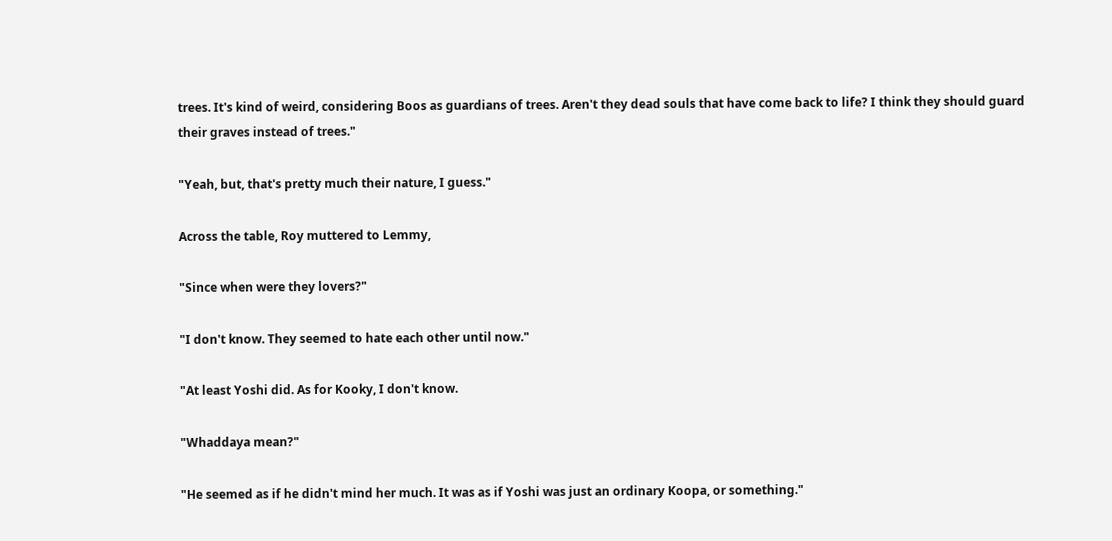trees. It's kind of weird, considering Boos as guardians of trees. Aren't they dead souls that have come back to life? I think they should guard their graves instead of trees."

"Yeah, but, that's pretty much their nature, I guess."

Across the table, Roy muttered to Lemmy,

"Since when were they lovers?"

"I don't know. They seemed to hate each other until now."

"At least Yoshi did. As for Kooky, I don't know.

"Whaddaya mean?"

"He seemed as if he didn't mind her much. It was as if Yoshi was just an ordinary Koopa, or something."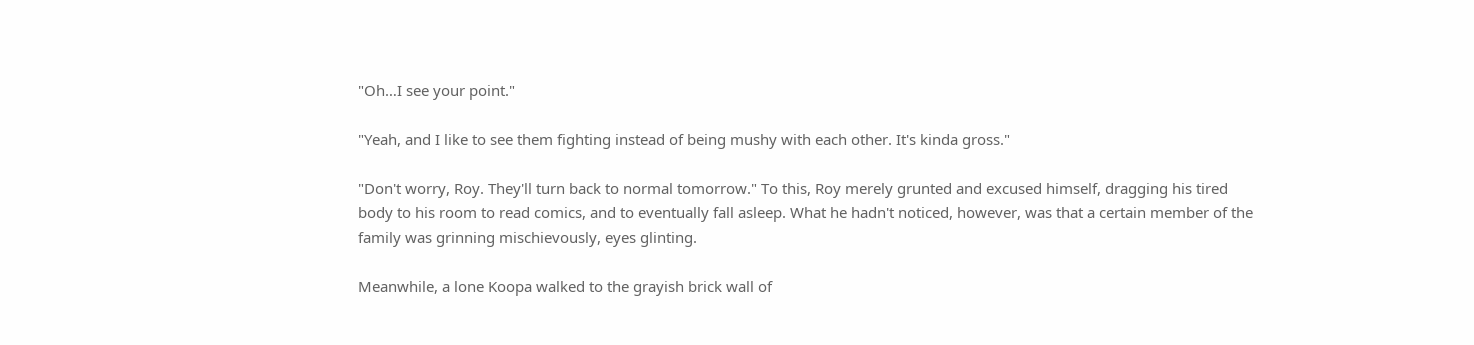"Oh…I see your point."

"Yeah, and I like to see them fighting instead of being mushy with each other. It's kinda gross."

"Don't worry, Roy. They'll turn back to normal tomorrow." To this, Roy merely grunted and excused himself, dragging his tired body to his room to read comics, and to eventually fall asleep. What he hadn't noticed, however, was that a certain member of the family was grinning mischievously, eyes glinting.

Meanwhile, a lone Koopa walked to the grayish brick wall of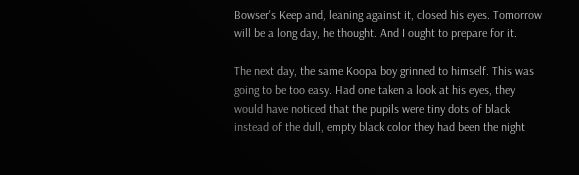Bowser's Keep and, leaning against it, closed his eyes. Tomorrow will be a long day, he thought. And I ought to prepare for it.

The next day, the same Koopa boy grinned to himself. This was going to be too easy. Had one taken a look at his eyes, they would have noticed that the pupils were tiny dots of black instead of the dull, empty black color they had been the night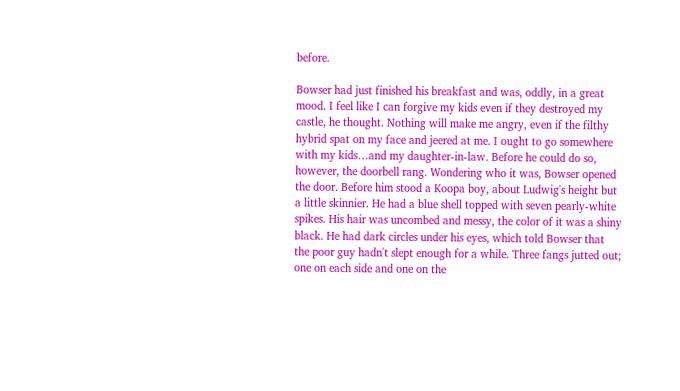before.

Bowser had just finished his breakfast and was, oddly, in a great mood. I feel like I can forgive my kids even if they destroyed my castle, he thought. Nothing will make me angry, even if the filthy hybrid spat on my face and jeered at me. I ought to go somewhere with my kids…and my daughter-in-law. Before he could do so, however, the doorbell rang. Wondering who it was, Bowser opened the door. Before him stood a Koopa boy, about Ludwig's height but a little skinnier. He had a blue shell topped with seven pearly-white spikes. His hair was uncombed and messy, the color of it was a shiny black. He had dark circles under his eyes, which told Bowser that the poor guy hadn't slept enough for a while. Three fangs jutted out; one on each side and one on the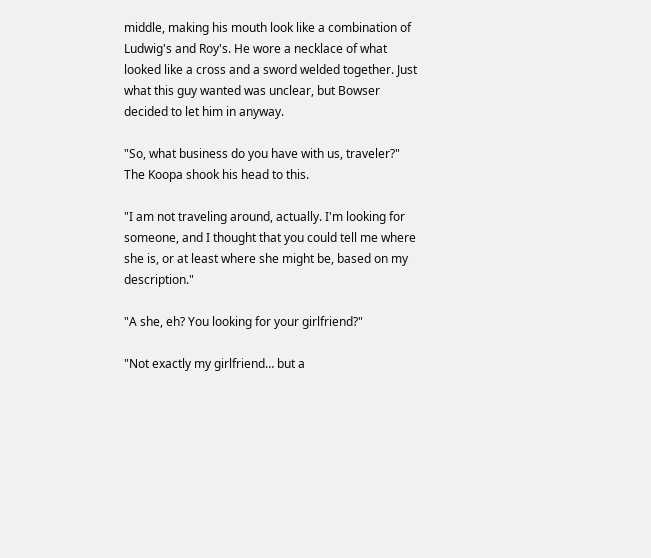middle, making his mouth look like a combination of Ludwig's and Roy's. He wore a necklace of what looked like a cross and a sword welded together. Just what this guy wanted was unclear, but Bowser decided to let him in anyway.

"So, what business do you have with us, traveler?" The Koopa shook his head to this.

"I am not traveling around, actually. I'm looking for someone, and I thought that you could tell me where she is, or at least where she might be, based on my description."

"A she, eh? You looking for your girlfriend?"

"Not exactly my girlfriend… but a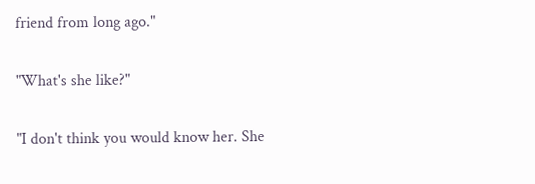friend from long ago."

"What's she like?"

"I don't think you would know her. She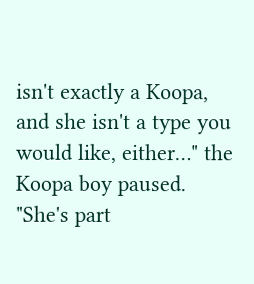isn't exactly a Koopa, and she isn't a type you would like, either…" the Koopa boy paused. "She's part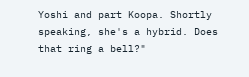Yoshi and part Koopa. Shortly speaking, she's a hybrid. Does that ring a bell?"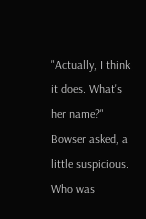"Actually, I think it does. What's her name?" Bowser asked, a little suspicious. Who was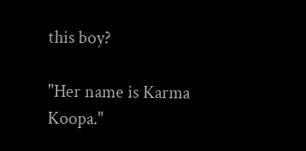this boy?

"Her name is Karma Koopa."